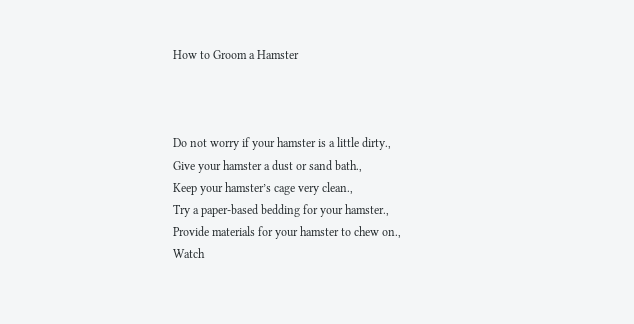How to Groom a Hamster



Do not worry if your hamster is a little dirty.,
Give your hamster a dust or sand bath.,
Keep your hamster’s cage very clean.,
Try a paper-based bedding for your hamster.,
Provide materials for your hamster to chew on.,
Watch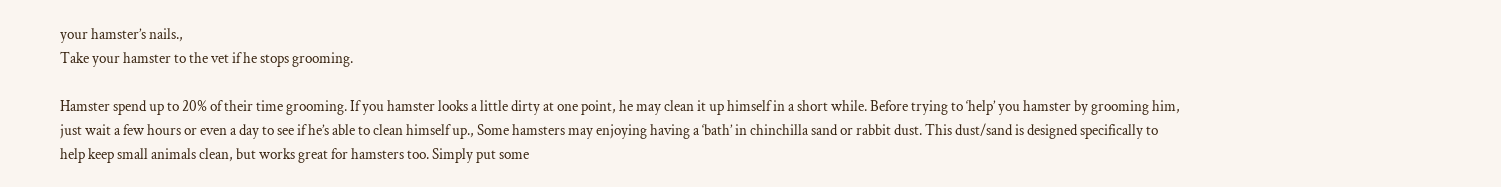your hamster’s nails.,
Take your hamster to the vet if he stops grooming.

Hamster spend up to 20% of their time grooming. If you hamster looks a little dirty at one point, he may clean it up himself in a short while. Before trying to ‘help’ you hamster by grooming him, just wait a few hours or even a day to see if he’s able to clean himself up., Some hamsters may enjoying having a ‘bath’ in chinchilla sand or rabbit dust. This dust/sand is designed specifically to help keep small animals clean, but works great for hamsters too. Simply put some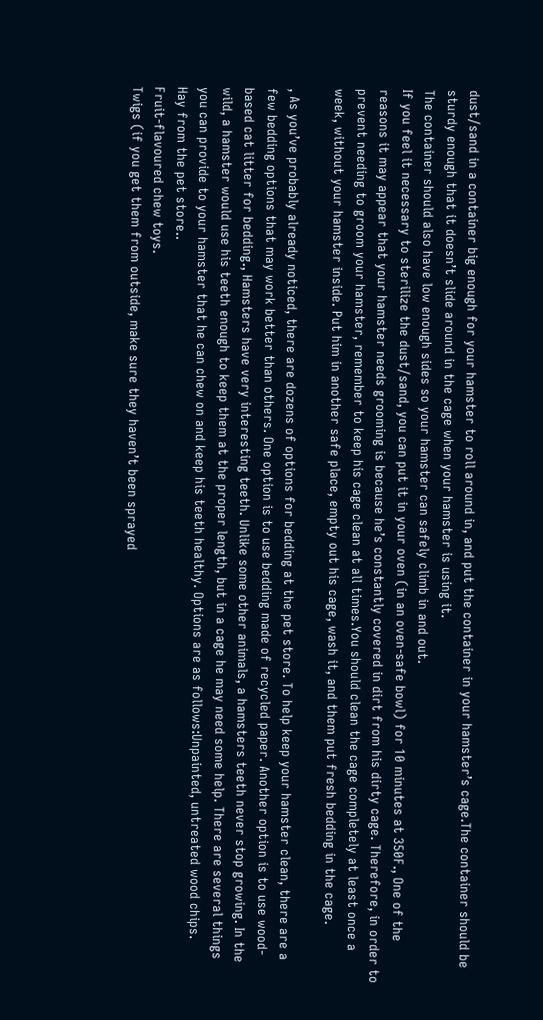dust/sand in a container big enough for your hamster to roll around in, and put the container in your hamster’s cage.The container should be sturdy enough that it doesn’t slide around in the cage when your hamster is using it.
The container should also have low enough sides so your hamster can safely climb in and out.
If you feel it necessary to sterilize the dust/sand, you can put it in your oven (in an oven-safe bowl) for 10 minutes at 350F., One of the reasons it may appear that your hamster needs grooming is because he’s constantly covered in dirt from his dirty cage. Therefore, in order to prevent needing to groom your hamster, remember to keep his cage clean at all times.You should clean the cage completely at least once a week, without your hamster inside. Put him in another safe place, empty out his cage, wash it, and them put fresh bedding in the cage.

, As you’ve probably already noticed, there are dozens of options for bedding at the pet store. To help keep your hamster clean, there are a few bedding options that may work better than others. One option is to use bedding made of recycled paper. Another option is to use wood-based cat litter for bedding., Hamsters have very interesting teeth. Unlike some other animals, a hamsters teeth never stop growing. In the wild, a hamster would use his teeth enough to keep them at the proper length, but in a cage he may need some help. There are several things you can provide to your hamster that he can chew on and keep his teeth healthy. Options are as follows:Unpainted, untreated wood chips.
Hay from the pet store..
Fruit-flavoured chew toys.
Twigs (if you get them from outside, make sure they haven’t been sprayed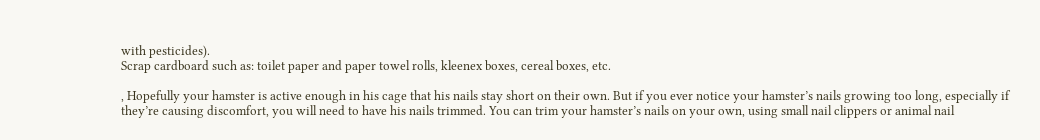with pesticides).
Scrap cardboard such as: toilet paper and paper towel rolls, kleenex boxes, cereal boxes, etc.

, Hopefully your hamster is active enough in his cage that his nails stay short on their own. But if you ever notice your hamster’s nails growing too long, especially if they’re causing discomfort, you will need to have his nails trimmed. You can trim your hamster’s nails on your own, using small nail clippers or animal nail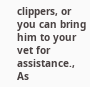clippers, or you can bring him to your vet for assistance., As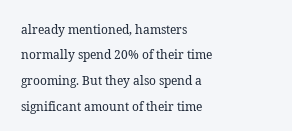already mentioned, hamsters normally spend 20% of their time grooming. But they also spend a significant amount of their time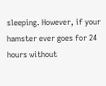sleeping. However, if your hamster ever goes for 24 hours without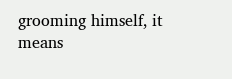grooming himself, it means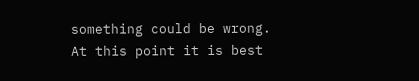something could be wrong. At this point it is best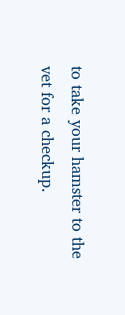to take your hamster to the vet for a checkup.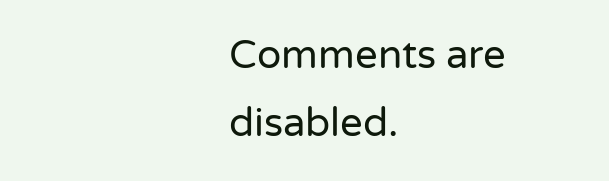Comments are disabled.